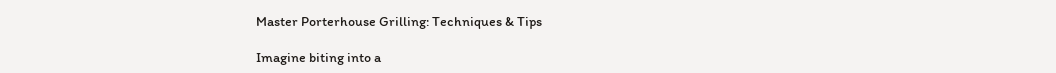Master Porterhouse Grilling: Techniques & Tips

Imagine biting into a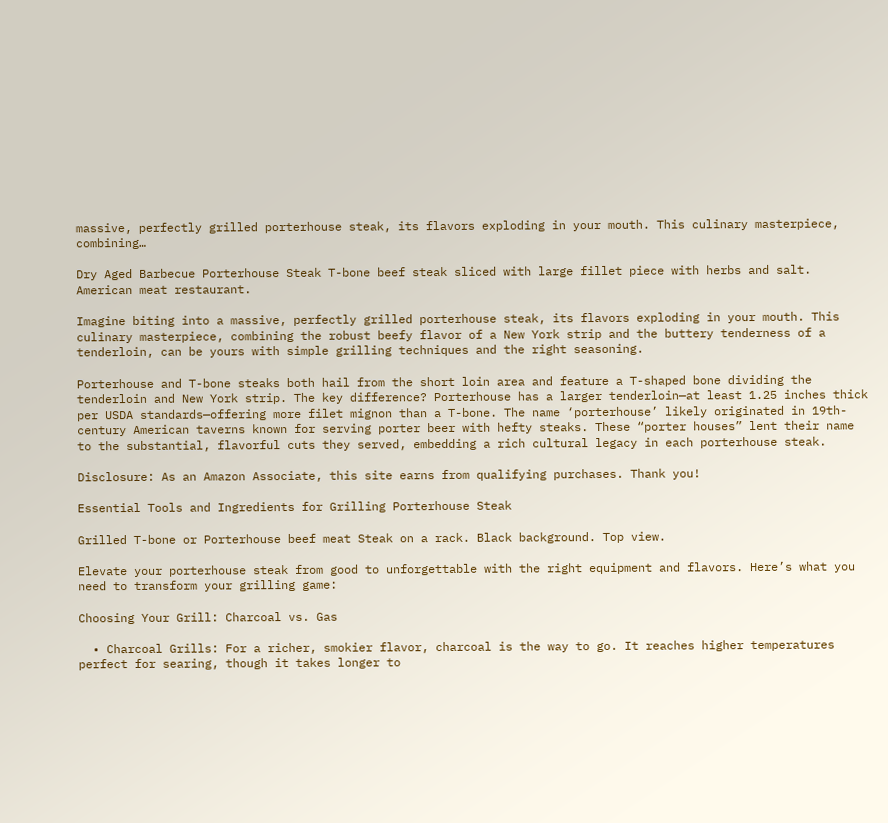massive, perfectly grilled porterhouse steak, its flavors exploding in your mouth. This culinary masterpiece, combining…

Dry Aged Barbecue Porterhouse Steak T-bone beef steak sliced with large fillet piece with herbs and salt. American meat restaurant.

Imagine biting into a massive, perfectly grilled porterhouse steak, its flavors exploding in your mouth. This culinary masterpiece, combining the robust beefy flavor of a New York strip and the buttery tenderness of a tenderloin, can be yours with simple grilling techniques and the right seasoning.

Porterhouse and T-bone steaks both hail from the short loin area and feature a T-shaped bone dividing the tenderloin and New York strip. The key difference? Porterhouse has a larger tenderloin—at least 1.25 inches thick per USDA standards—offering more filet mignon than a T-bone. The name ‘porterhouse’ likely originated in 19th-century American taverns known for serving porter beer with hefty steaks. These “porter houses” lent their name to the substantial, flavorful cuts they served, embedding a rich cultural legacy in each porterhouse steak.

Disclosure: As an Amazon Associate, this site earns from qualifying purchases. Thank you!

Essential Tools and Ingredients for Grilling Porterhouse Steak

Grilled T-bone or Porterhouse beef meat Steak on a rack. Black background. Top view.

Elevate your porterhouse steak from good to unforgettable with the right equipment and flavors. Here’s what you need to transform your grilling game:

Choosing Your Grill: Charcoal vs. Gas

  • Charcoal Grills: For a richer, smokier flavor, charcoal is the way to go. It reaches higher temperatures perfect for searing, though it takes longer to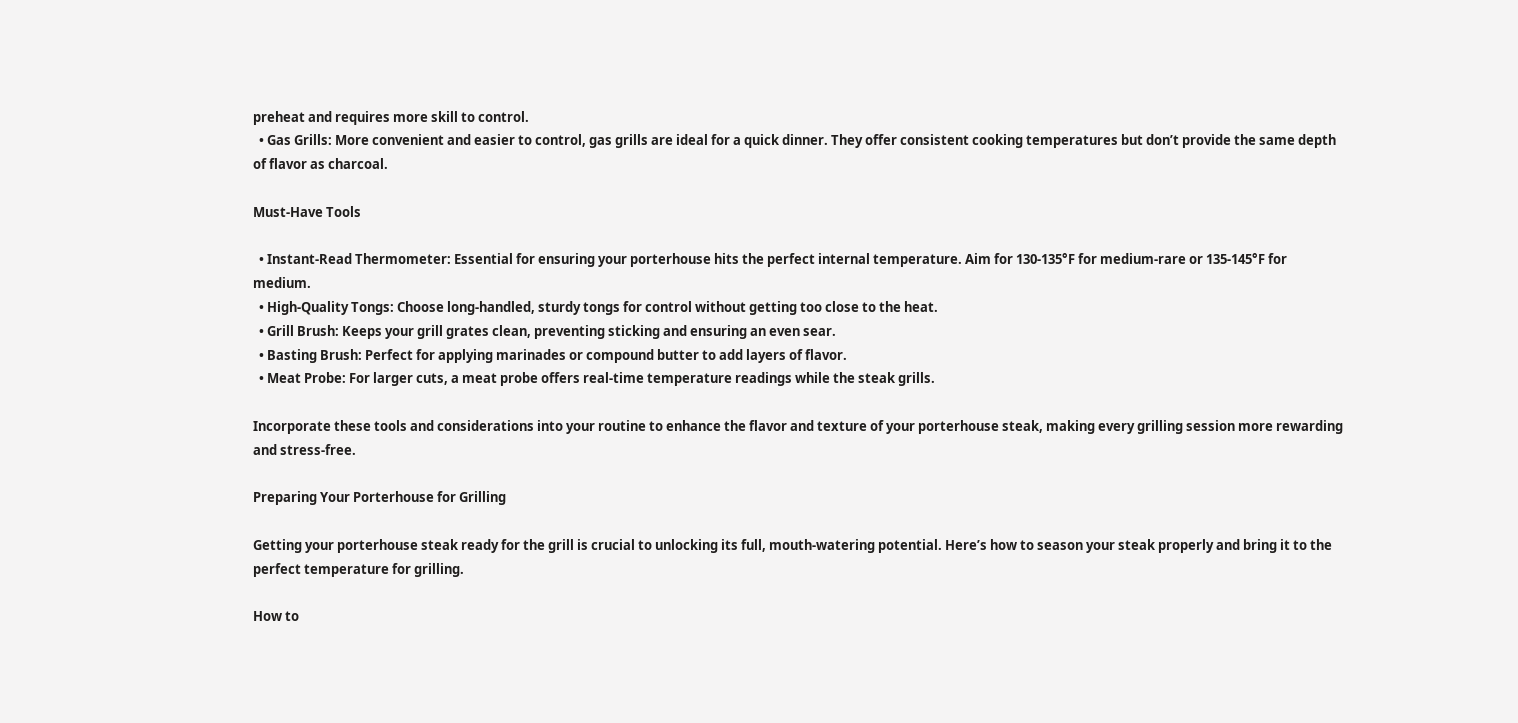preheat and requires more skill to control.
  • Gas Grills: More convenient and easier to control, gas grills are ideal for a quick dinner. They offer consistent cooking temperatures but don’t provide the same depth of flavor as charcoal.

Must-Have Tools

  • Instant-Read Thermometer: Essential for ensuring your porterhouse hits the perfect internal temperature. Aim for 130-135°F for medium-rare or 135-145°F for medium.
  • High-Quality Tongs: Choose long-handled, sturdy tongs for control without getting too close to the heat.
  • Grill Brush: Keeps your grill grates clean, preventing sticking and ensuring an even sear.
  • Basting Brush: Perfect for applying marinades or compound butter to add layers of flavor.
  • Meat Probe: For larger cuts, a meat probe offers real-time temperature readings while the steak grills.

Incorporate these tools and considerations into your routine to enhance the flavor and texture of your porterhouse steak, making every grilling session more rewarding and stress-free.

Preparing Your Porterhouse for Grilling

Getting your porterhouse steak ready for the grill is crucial to unlocking its full, mouth-watering potential. Here’s how to season your steak properly and bring it to the perfect temperature for grilling.

How to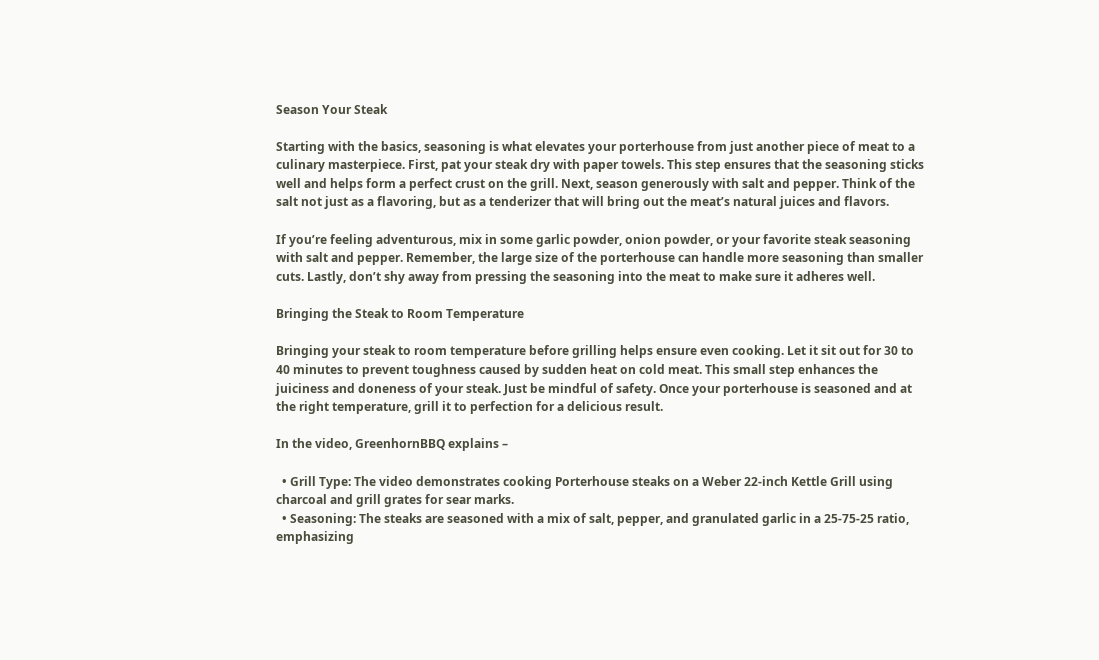Season Your Steak

Starting with the basics, seasoning is what elevates your porterhouse from just another piece of meat to a culinary masterpiece. First, pat your steak dry with paper towels. This step ensures that the seasoning sticks well and helps form a perfect crust on the grill. Next, season generously with salt and pepper. Think of the salt not just as a flavoring, but as a tenderizer that will bring out the meat’s natural juices and flavors.

If you’re feeling adventurous, mix in some garlic powder, onion powder, or your favorite steak seasoning with salt and pepper. Remember, the large size of the porterhouse can handle more seasoning than smaller cuts. Lastly, don’t shy away from pressing the seasoning into the meat to make sure it adheres well.

Bringing the Steak to Room Temperature

Bringing your steak to room temperature before grilling helps ensure even cooking. Let it sit out for 30 to 40 minutes to prevent toughness caused by sudden heat on cold meat. This small step enhances the juiciness and doneness of your steak. Just be mindful of safety. Once your porterhouse is seasoned and at the right temperature, grill it to perfection for a delicious result.

In the video, GreenhornBBQ explains –

  • Grill Type: The video demonstrates cooking Porterhouse steaks on a Weber 22-inch Kettle Grill using charcoal and grill grates for sear marks.
  • Seasoning: The steaks are seasoned with a mix of salt, pepper, and granulated garlic in a 25-75-25 ratio, emphasizing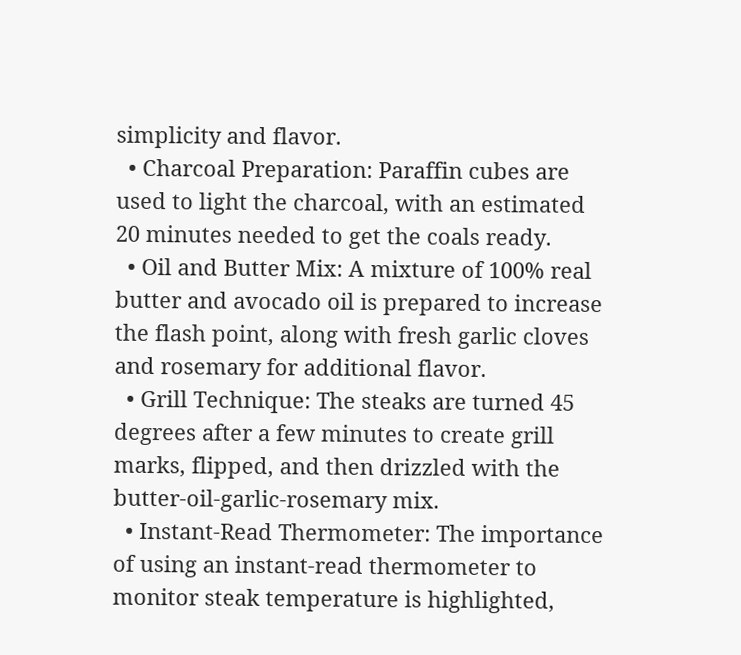simplicity and flavor.
  • Charcoal Preparation: Paraffin cubes are used to light the charcoal, with an estimated 20 minutes needed to get the coals ready.
  • Oil and Butter Mix: A mixture of 100% real butter and avocado oil is prepared to increase the flash point, along with fresh garlic cloves and rosemary for additional flavor.
  • Grill Technique: The steaks are turned 45 degrees after a few minutes to create grill marks, flipped, and then drizzled with the butter-oil-garlic-rosemary mix.
  • Instant-Read Thermometer: The importance of using an instant-read thermometer to monitor steak temperature is highlighted,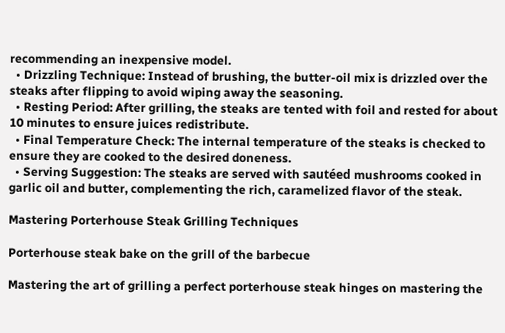recommending an inexpensive model.
  • Drizzling Technique: Instead of brushing, the butter-oil mix is drizzled over the steaks after flipping to avoid wiping away the seasoning.
  • Resting Period: After grilling, the steaks are tented with foil and rested for about 10 minutes to ensure juices redistribute.
  • Final Temperature Check: The internal temperature of the steaks is checked to ensure they are cooked to the desired doneness.
  • Serving Suggestion: The steaks are served with sautéed mushrooms cooked in garlic oil and butter, complementing the rich, caramelized flavor of the steak.

Mastering Porterhouse Steak Grilling Techniques

Porterhouse steak bake on the grill of the barbecue

Mastering the art of grilling a perfect porterhouse steak hinges on mastering the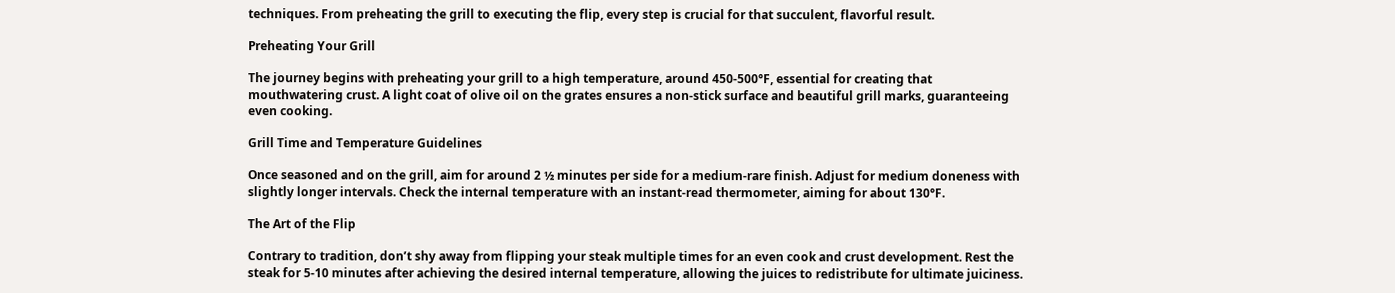techniques. From preheating the grill to executing the flip, every step is crucial for that succulent, flavorful result.

Preheating Your Grill

The journey begins with preheating your grill to a high temperature, around 450-500°F, essential for creating that mouthwatering crust. A light coat of olive oil on the grates ensures a non-stick surface and beautiful grill marks, guaranteeing even cooking.

Grill Time and Temperature Guidelines

Once seasoned and on the grill, aim for around 2 ½ minutes per side for a medium-rare finish. Adjust for medium doneness with slightly longer intervals. Check the internal temperature with an instant-read thermometer, aiming for about 130°F.

The Art of the Flip

Contrary to tradition, don’t shy away from flipping your steak multiple times for an even cook and crust development. Rest the steak for 5-10 minutes after achieving the desired internal temperature, allowing the juices to redistribute for ultimate juiciness.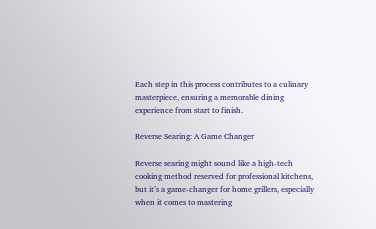Each step in this process contributes to a culinary masterpiece, ensuring a memorable dining experience from start to finish.

Reverse Searing: A Game Changer

Reverse searing might sound like a high-tech cooking method reserved for professional kitchens, but it’s a game-changer for home grillers, especially when it comes to mastering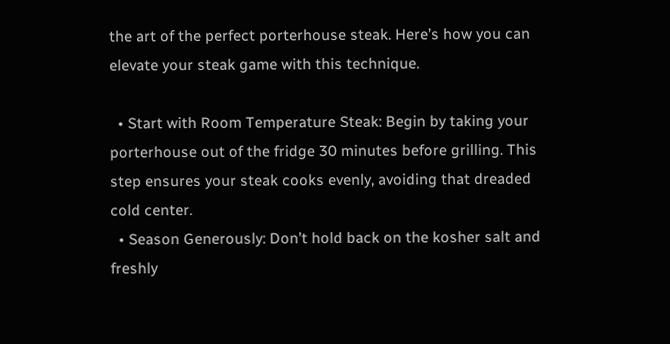the art of the perfect porterhouse steak. Here’s how you can elevate your steak game with this technique.

  • Start with Room Temperature Steak: Begin by taking your porterhouse out of the fridge 30 minutes before grilling. This step ensures your steak cooks evenly, avoiding that dreaded cold center.
  • Season Generously: Don’t hold back on the kosher salt and freshly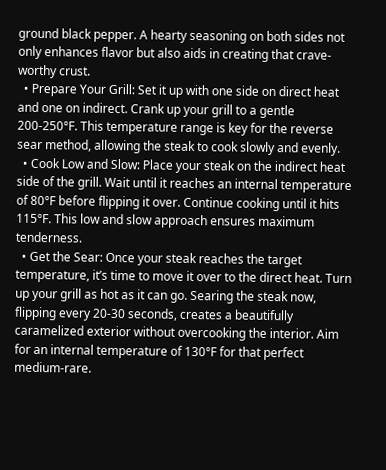ground black pepper. A hearty seasoning on both sides not only enhances flavor but also aids in creating that crave-worthy crust.
  • Prepare Your Grill: Set it up with one side on direct heat and one on indirect. Crank up your grill to a gentle 200-250°F. This temperature range is key for the reverse sear method, allowing the steak to cook slowly and evenly.
  • Cook Low and Slow: Place your steak on the indirect heat side of the grill. Wait until it reaches an internal temperature of 80°F before flipping it over. Continue cooking until it hits 115°F. This low and slow approach ensures maximum tenderness.
  • Get the Sear: Once your steak reaches the target temperature, it’s time to move it over to the direct heat. Turn up your grill as hot as it can go. Searing the steak now, flipping every 20-30 seconds, creates a beautifully caramelized exterior without overcooking the interior. Aim for an internal temperature of 130°F for that perfect medium-rare.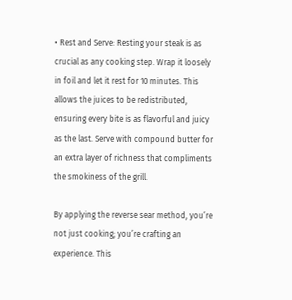• Rest and Serve: Resting your steak is as crucial as any cooking step. Wrap it loosely in foil and let it rest for 10 minutes. This allows the juices to be redistributed, ensuring every bite is as flavorful and juicy as the last. Serve with compound butter for an extra layer of richness that compliments the smokiness of the grill.

By applying the reverse sear method, you’re not just cooking; you’re crafting an experience. This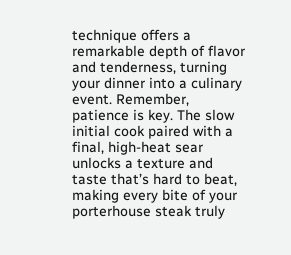technique offers a remarkable depth of flavor and tenderness, turning your dinner into a culinary event. Remember, patience is key. The slow initial cook paired with a final, high-heat sear unlocks a texture and taste that’s hard to beat, making every bite of your porterhouse steak truly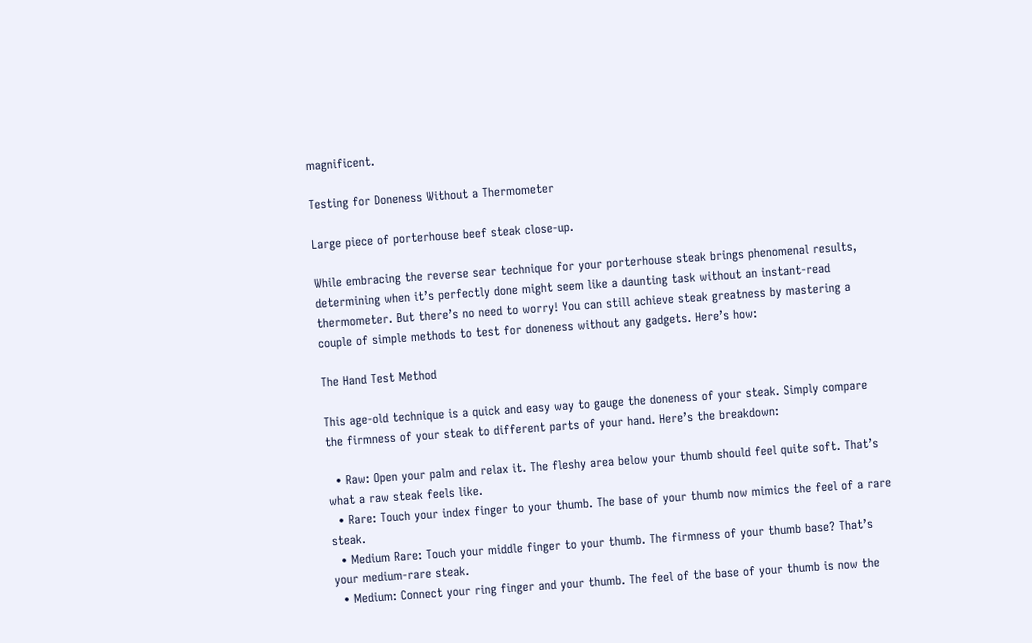magnificent.

Testing for Doneness Without a Thermometer

Large piece of porterhouse beef steak close-up.

While embracing the reverse sear technique for your porterhouse steak brings phenomenal results, determining when it’s perfectly done might seem like a daunting task without an instant-read thermometer. But there’s no need to worry! You can still achieve steak greatness by mastering a couple of simple methods to test for doneness without any gadgets. Here’s how:

The Hand Test Method

This age-old technique is a quick and easy way to gauge the doneness of your steak. Simply compare the firmness of your steak to different parts of your hand. Here’s the breakdown:

  • Raw: Open your palm and relax it. The fleshy area below your thumb should feel quite soft. That’s what a raw steak feels like.
  • Rare: Touch your index finger to your thumb. The base of your thumb now mimics the feel of a rare steak.
  • Medium Rare: Touch your middle finger to your thumb. The firmness of your thumb base? That’s your medium-rare steak.
  • Medium: Connect your ring finger and your thumb. The feel of the base of your thumb is now the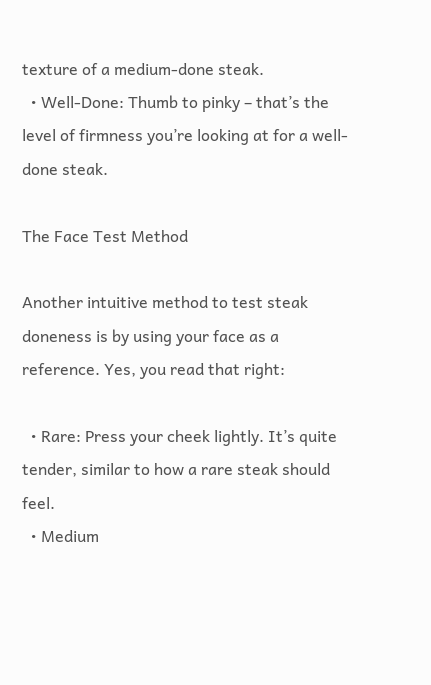texture of a medium-done steak.
  • Well-Done: Thumb to pinky – that’s the level of firmness you’re looking at for a well-done steak.

The Face Test Method

Another intuitive method to test steak doneness is by using your face as a reference. Yes, you read that right:

  • Rare: Press your cheek lightly. It’s quite tender, similar to how a rare steak should feel.
  • Medium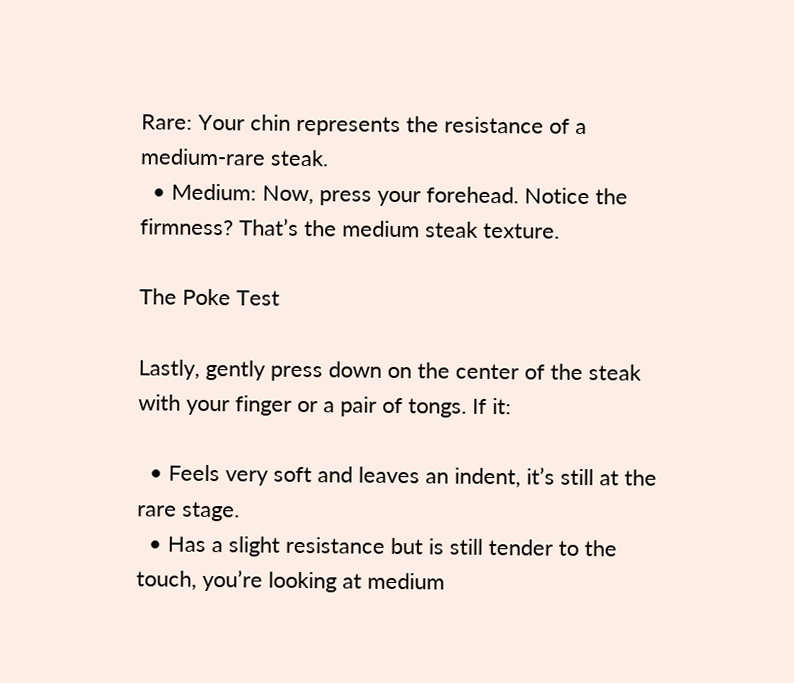Rare: Your chin represents the resistance of a medium-rare steak.
  • Medium: Now, press your forehead. Notice the firmness? That’s the medium steak texture.

The Poke Test

Lastly, gently press down on the center of the steak with your finger or a pair of tongs. If it:

  • Feels very soft and leaves an indent, it’s still at the rare stage.
  • Has a slight resistance but is still tender to the touch, you’re looking at medium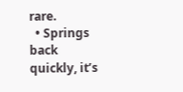rare.
  • Springs back quickly, it’s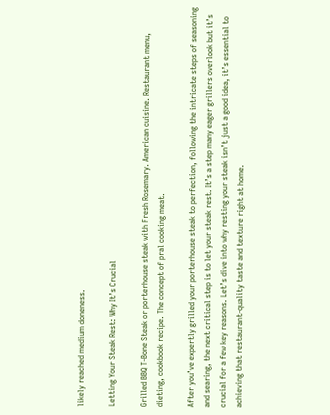likely reached medium doneness.

Letting Your Steak Rest: Why It’s Crucial

Grilled BBQ T-Bone Steak or porterhouse steak with Fresh Rosemary. American cuisine. Restaurant menu, dieting, cookbook recipe. The concept of pral cooking meat.

After you’ve expertly grilled your porterhouse steak to perfection, following the intricate steps of seasoning and searing, the next critical step is to let your steak rest. It’s a step many eager grillers overlook but it’s crucial for a few key reasons. Let’s dive into why resting your steak isn’t just a good idea, it’s essential to achieving that restaurant-quality taste and texture right at home.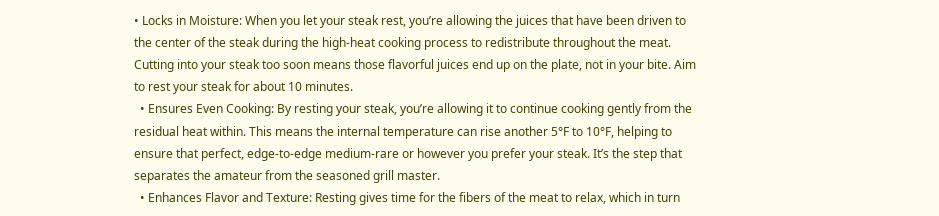• Locks in Moisture: When you let your steak rest, you’re allowing the juices that have been driven to the center of the steak during the high-heat cooking process to redistribute throughout the meat. Cutting into your steak too soon means those flavorful juices end up on the plate, not in your bite. Aim to rest your steak for about 10 minutes.
  • Ensures Even Cooking: By resting your steak, you’re allowing it to continue cooking gently from the residual heat within. This means the internal temperature can rise another 5°F to 10°F, helping to ensure that perfect, edge-to-edge medium-rare or however you prefer your steak. It’s the step that separates the amateur from the seasoned grill master.
  • Enhances Flavor and Texture: Resting gives time for the fibers of the meat to relax, which in turn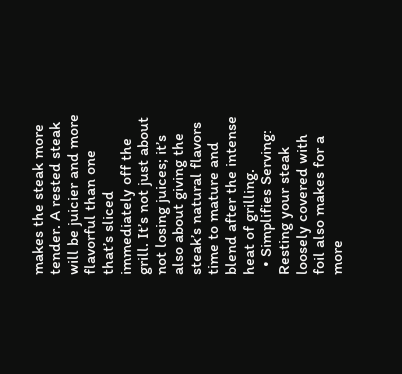makes the steak more tender. A rested steak will be juicier and more flavorful than one that’s sliced immediately off the grill. It’s not just about not losing juices; it’s also about giving the steak’s natural flavors time to mature and blend after the intense heat of grilling.
  • Simplifies Serving: Resting your steak loosely covered with foil also makes for a more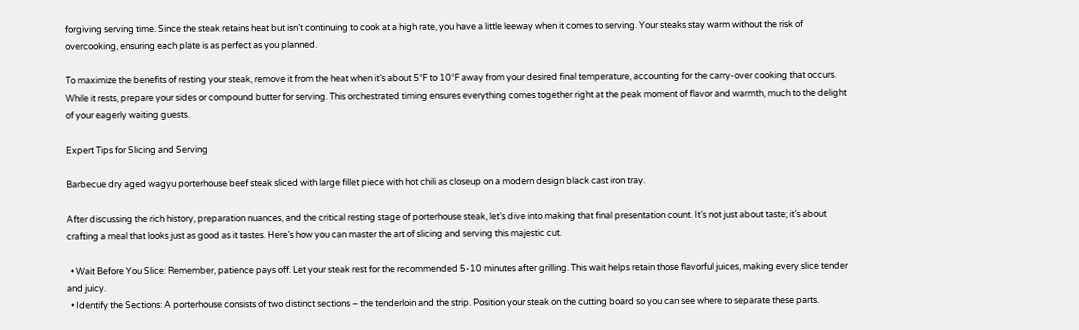forgiving serving time. Since the steak retains heat but isn’t continuing to cook at a high rate, you have a little leeway when it comes to serving. Your steaks stay warm without the risk of overcooking, ensuring each plate is as perfect as you planned.

To maximize the benefits of resting your steak, remove it from the heat when it’s about 5°F to 10°F away from your desired final temperature, accounting for the carry-over cooking that occurs. While it rests, prepare your sides or compound butter for serving. This orchestrated timing ensures everything comes together right at the peak moment of flavor and warmth, much to the delight of your eagerly waiting guests.

Expert Tips for Slicing and Serving

Barbecue dry aged wagyu porterhouse beef steak sliced with large fillet piece with hot chili as closeup on a modern design black cast iron tray.

After discussing the rich history, preparation nuances, and the critical resting stage of porterhouse steak, let’s dive into making that final presentation count. It’s not just about taste; it’s about crafting a meal that looks just as good as it tastes. Here’s how you can master the art of slicing and serving this majestic cut.

  • Wait Before You Slice: Remember, patience pays off. Let your steak rest for the recommended 5-10 minutes after grilling. This wait helps retain those flavorful juices, making every slice tender and juicy.
  • Identify the Sections: A porterhouse consists of two distinct sections – the tenderloin and the strip. Position your steak on the cutting board so you can see where to separate these parts.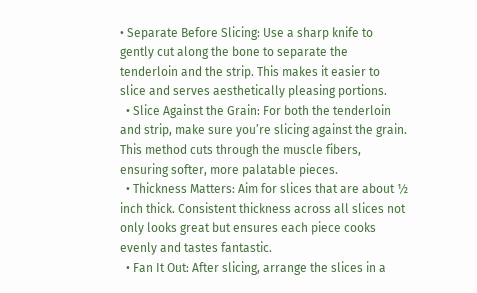• Separate Before Slicing: Use a sharp knife to gently cut along the bone to separate the tenderloin and the strip. This makes it easier to slice and serves aesthetically pleasing portions.
  • Slice Against the Grain: For both the tenderloin and strip, make sure you’re slicing against the grain. This method cuts through the muscle fibers, ensuring softer, more palatable pieces.
  • Thickness Matters: Aim for slices that are about ½ inch thick. Consistent thickness across all slices not only looks great but ensures each piece cooks evenly and tastes fantastic.
  • Fan It Out: After slicing, arrange the slices in a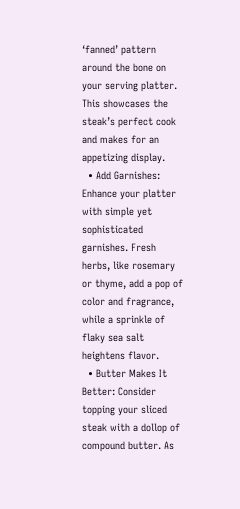‘fanned’ pattern around the bone on your serving platter. This showcases the steak’s perfect cook and makes for an appetizing display.
  • Add Garnishes: Enhance your platter with simple yet sophisticated garnishes. Fresh herbs, like rosemary or thyme, add a pop of color and fragrance, while a sprinkle of flaky sea salt heightens flavor.
  • Butter Makes It Better: Consider topping your sliced steak with a dollop of compound butter. As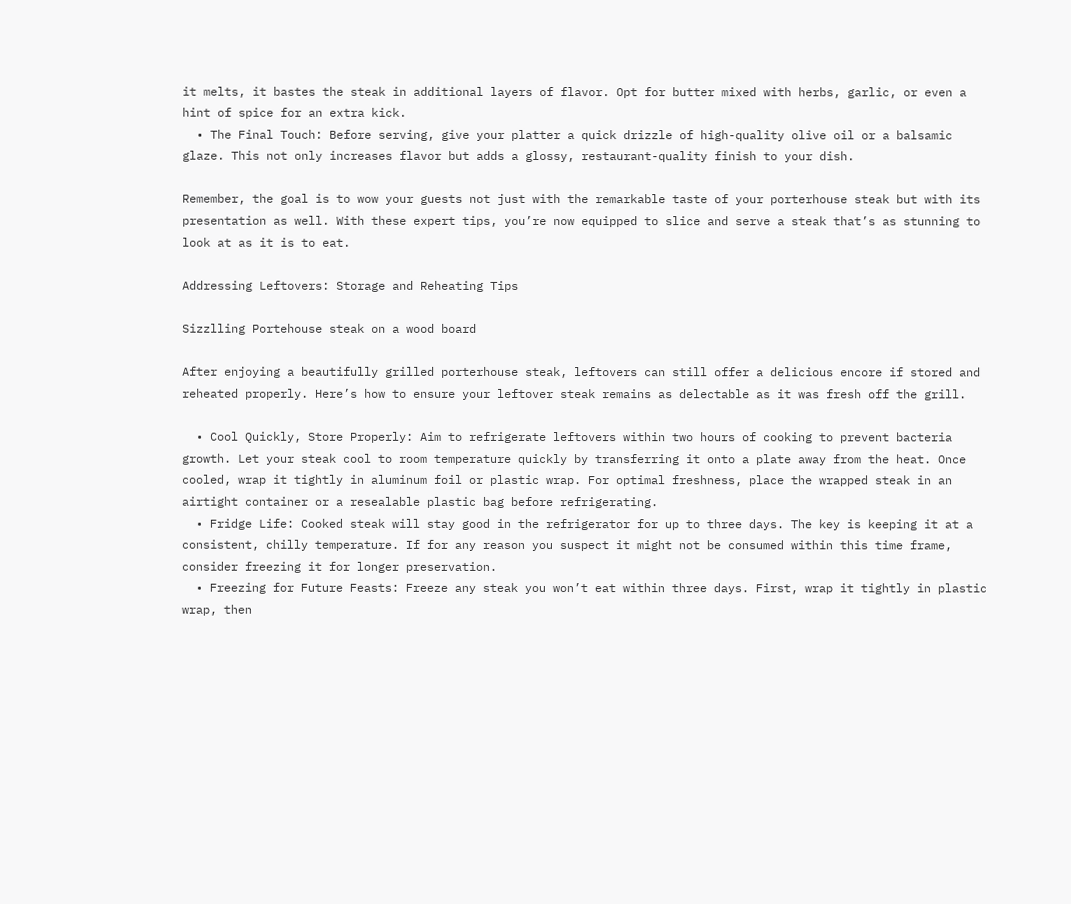it melts, it bastes the steak in additional layers of flavor. Opt for butter mixed with herbs, garlic, or even a hint of spice for an extra kick.
  • The Final Touch: Before serving, give your platter a quick drizzle of high-quality olive oil or a balsamic glaze. This not only increases flavor but adds a glossy, restaurant-quality finish to your dish.

Remember, the goal is to wow your guests not just with the remarkable taste of your porterhouse steak but with its presentation as well. With these expert tips, you’re now equipped to slice and serve a steak that’s as stunning to look at as it is to eat.

Addressing Leftovers: Storage and Reheating Tips

Sizzlling Portehouse steak on a wood board

After enjoying a beautifully grilled porterhouse steak, leftovers can still offer a delicious encore if stored and reheated properly. Here’s how to ensure your leftover steak remains as delectable as it was fresh off the grill.

  • Cool Quickly, Store Properly: Aim to refrigerate leftovers within two hours of cooking to prevent bacteria growth. Let your steak cool to room temperature quickly by transferring it onto a plate away from the heat. Once cooled, wrap it tightly in aluminum foil or plastic wrap. For optimal freshness, place the wrapped steak in an airtight container or a resealable plastic bag before refrigerating.
  • Fridge Life: Cooked steak will stay good in the refrigerator for up to three days. The key is keeping it at a consistent, chilly temperature. If for any reason you suspect it might not be consumed within this time frame, consider freezing it for longer preservation.
  • Freezing for Future Feasts: Freeze any steak you won’t eat within three days. First, wrap it tightly in plastic wrap, then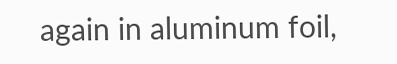again in aluminum foil,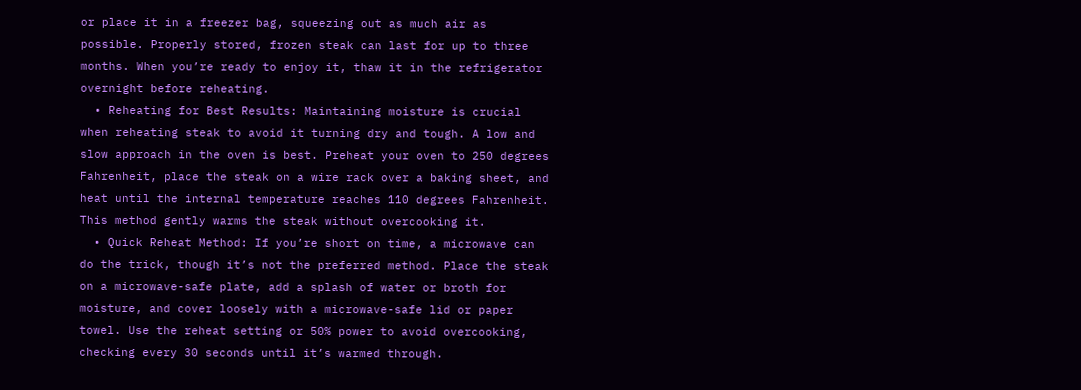or place it in a freezer bag, squeezing out as much air as possible. Properly stored, frozen steak can last for up to three months. When you’re ready to enjoy it, thaw it in the refrigerator overnight before reheating.
  • Reheating for Best Results: Maintaining moisture is crucial when reheating steak to avoid it turning dry and tough. A low and slow approach in the oven is best. Preheat your oven to 250 degrees Fahrenheit, place the steak on a wire rack over a baking sheet, and heat until the internal temperature reaches 110 degrees Fahrenheit. This method gently warms the steak without overcooking it.
  • Quick Reheat Method: If you’re short on time, a microwave can do the trick, though it’s not the preferred method. Place the steak on a microwave-safe plate, add a splash of water or broth for moisture, and cover loosely with a microwave-safe lid or paper towel. Use the reheat setting or 50% power to avoid overcooking, checking every 30 seconds until it’s warmed through.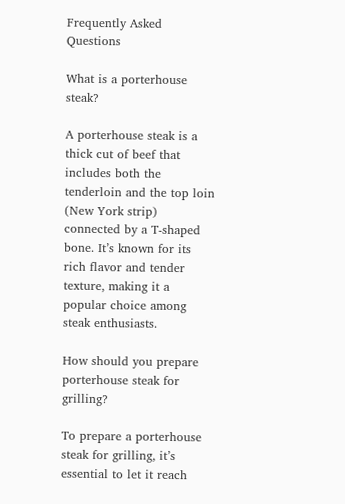Frequently Asked Questions

What is a porterhouse steak?

A porterhouse steak is a thick cut of beef that includes both the tenderloin and the top loin (New York strip) connected by a T-shaped bone. It’s known for its rich flavor and tender texture, making it a popular choice among steak enthusiasts.

How should you prepare porterhouse steak for grilling?

To prepare a porterhouse steak for grilling, it’s essential to let it reach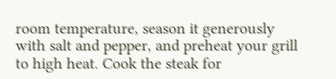room temperature, season it generously with salt and pepper, and preheat your grill to high heat. Cook the steak for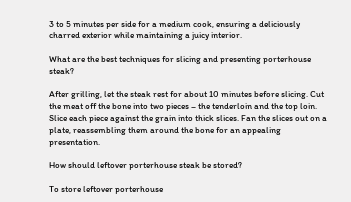3 to 5 minutes per side for a medium cook, ensuring a deliciously charred exterior while maintaining a juicy interior.

What are the best techniques for slicing and presenting porterhouse steak?

After grilling, let the steak rest for about 10 minutes before slicing. Cut the meat off the bone into two pieces – the tenderloin and the top loin. Slice each piece against the grain into thick slices. Fan the slices out on a plate, reassembling them around the bone for an appealing presentation.

How should leftover porterhouse steak be stored?

To store leftover porterhouse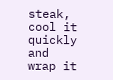steak, cool it quickly and wrap it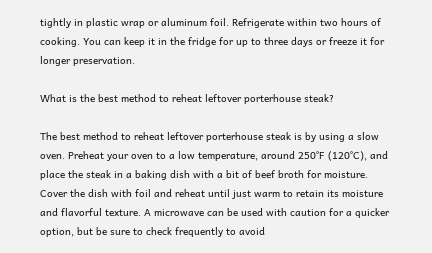tightly in plastic wrap or aluminum foil. Refrigerate within two hours of cooking. You can keep it in the fridge for up to three days or freeze it for longer preservation.

What is the best method to reheat leftover porterhouse steak?

The best method to reheat leftover porterhouse steak is by using a slow oven. Preheat your oven to a low temperature, around 250°F (120°C), and place the steak in a baking dish with a bit of beef broth for moisture. Cover the dish with foil and reheat until just warm to retain its moisture and flavorful texture. A microwave can be used with caution for a quicker option, but be sure to check frequently to avoid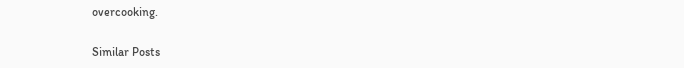overcooking.

Similar Posts